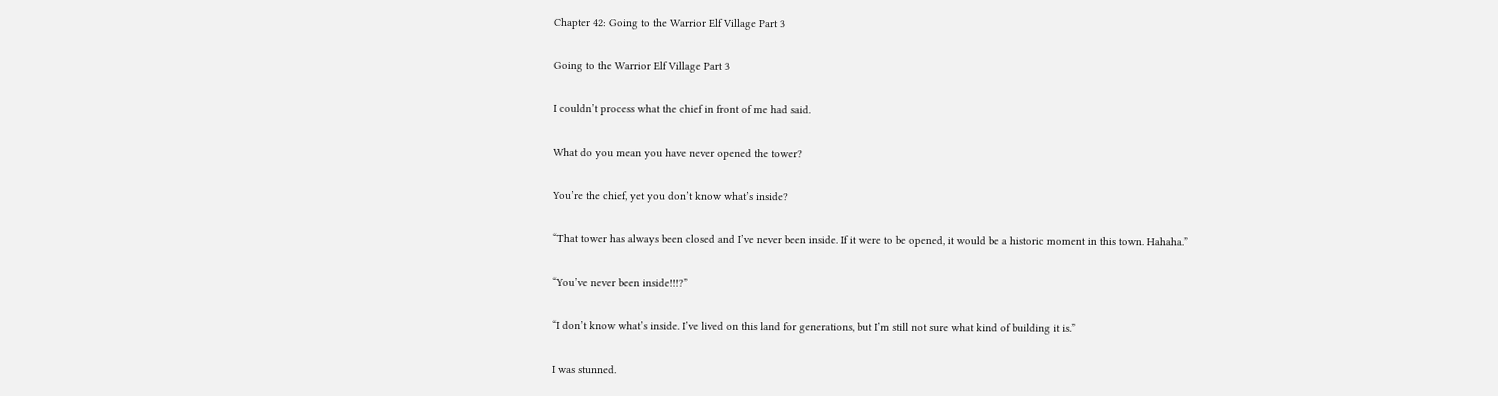Chapter 42: Going to the Warrior Elf Village Part 3

Going to the Warrior Elf Village Part 3

I couldn’t process what the chief in front of me had said.

What do you mean you have never opened the tower?

You’re the chief, yet you don’t know what’s inside?

“That tower has always been closed and I’ve never been inside. If it were to be opened, it would be a historic moment in this town. Hahaha.”

“You’ve never been inside!!!?”

“I don’t know what’s inside. I’ve lived on this land for generations, but I’m still not sure what kind of building it is.”

I was stunned.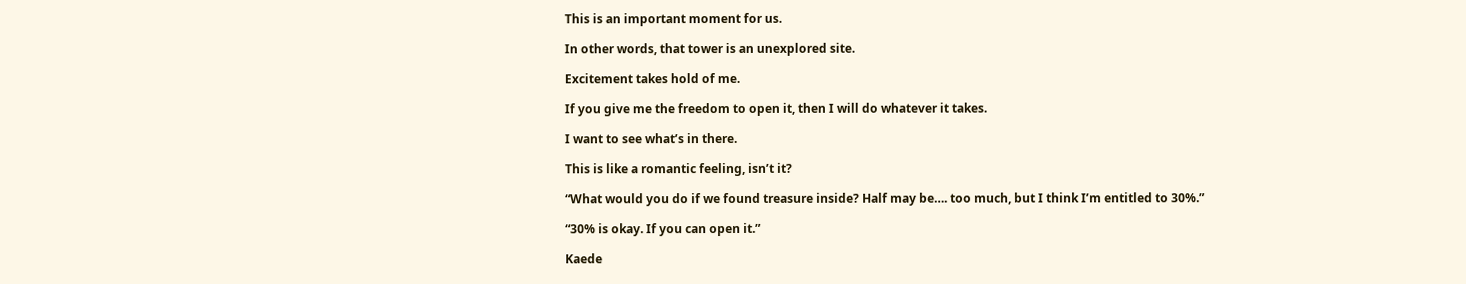This is an important moment for us.

In other words, that tower is an unexplored site.

Excitement takes hold of me.

If you give me the freedom to open it, then I will do whatever it takes.

I want to see what’s in there.

This is like a romantic feeling, isn’t it?

“What would you do if we found treasure inside? Half may be…. too much, but I think I’m entitled to 30%.”

“30% is okay. If you can open it.”

Kaede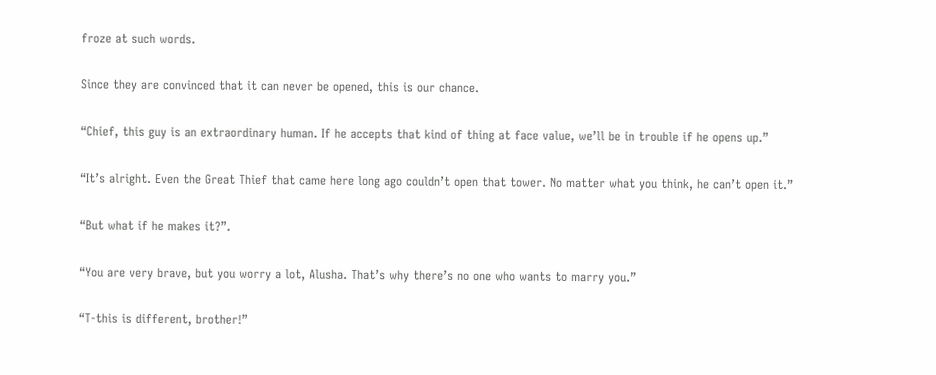froze at such words.

Since they are convinced that it can never be opened, this is our chance.

“Chief, this guy is an extraordinary human. If he accepts that kind of thing at face value, we’ll be in trouble if he opens up.”

“It’s alright. Even the Great Thief that came here long ago couldn’t open that tower. No matter what you think, he can’t open it.”

“But what if he makes it?”.

“You are very brave, but you worry a lot, Alusha. That’s why there’s no one who wants to marry you.”

“T-this is different, brother!”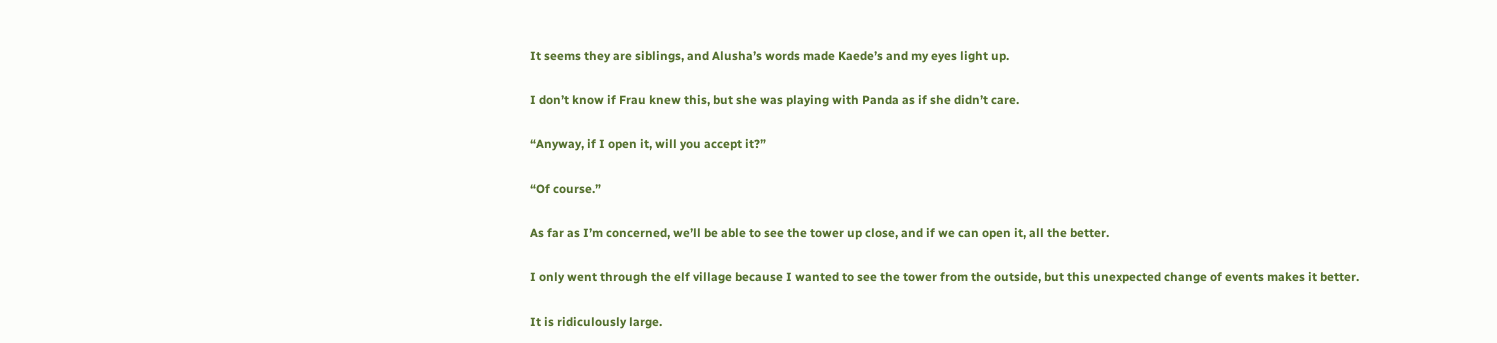It seems they are siblings, and Alusha’s words made Kaede’s and my eyes light up.

I don’t know if Frau knew this, but she was playing with Panda as if she didn’t care.

“Anyway, if I open it, will you accept it?”

“Of course.”

As far as I’m concerned, we’ll be able to see the tower up close, and if we can open it, all the better.

I only went through the elf village because I wanted to see the tower from the outside, but this unexpected change of events makes it better.

It is ridiculously large.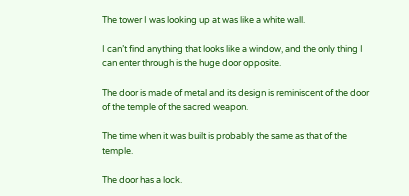The tower I was looking up at was like a white wall.

I can’t find anything that looks like a window, and the only thing I can enter through is the huge door opposite.

The door is made of metal and its design is reminiscent of the door of the temple of the sacred weapon.

The time when it was built is probably the same as that of the temple.

The door has a lock.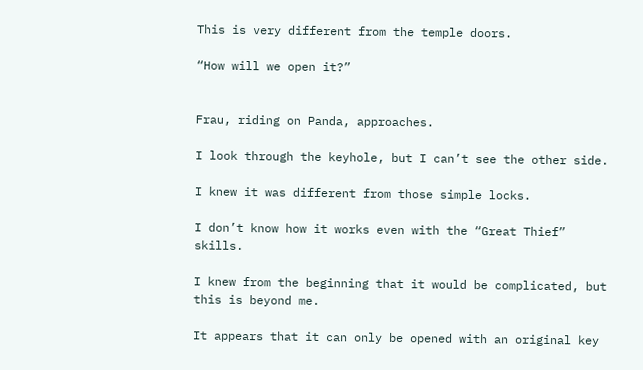This is very different from the temple doors.

“How will we open it?”


Frau, riding on Panda, approaches.

I look through the keyhole, but I can’t see the other side.

I knew it was different from those simple locks.

I don’t know how it works even with the “Great Thief” skills.

I knew from the beginning that it would be complicated, but this is beyond me.

It appears that it can only be opened with an original key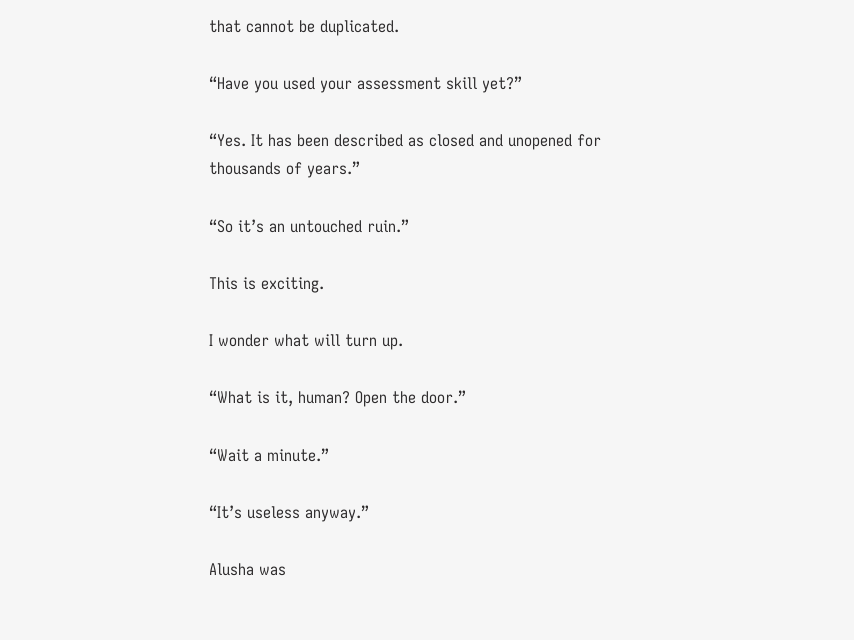that cannot be duplicated.

“Have you used your assessment skill yet?”

“Yes. It has been described as closed and unopened for thousands of years.”

“So it’s an untouched ruin.”

This is exciting.

I wonder what will turn up.

“What is it, human? Open the door.”

“Wait a minute.”

“It’s useless anyway.”

Alusha was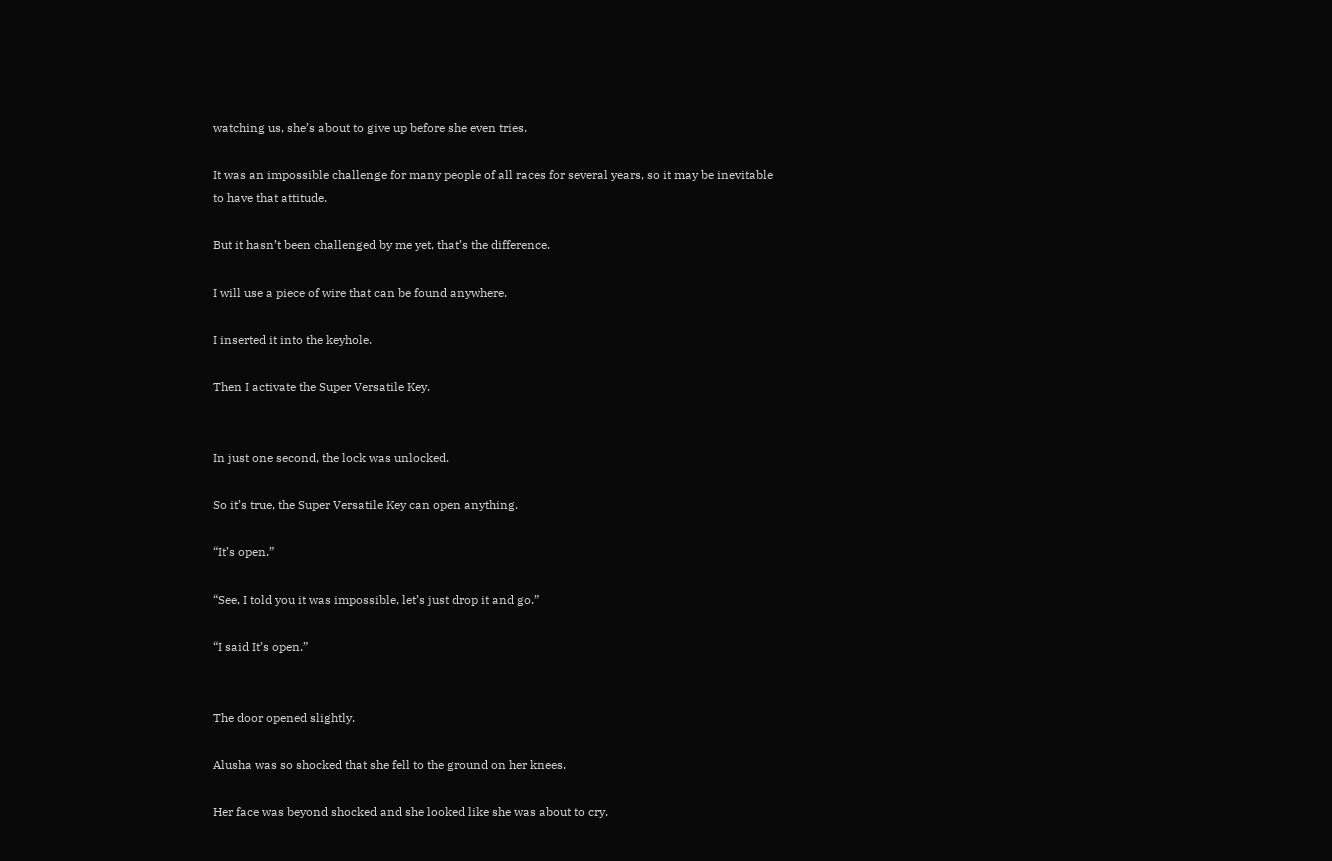watching us, she’s about to give up before she even tries.

It was an impossible challenge for many people of all races for several years, so it may be inevitable to have that attitude.

But it hasn’t been challenged by me yet, that’s the difference.

I will use a piece of wire that can be found anywhere.

I inserted it into the keyhole.

Then I activate the Super Versatile Key.


In just one second, the lock was unlocked.

So it’s true, the Super Versatile Key can open anything.

“It’s open.”

“See, I told you it was impossible, let’s just drop it and go.”

“I said It’s open.”


The door opened slightly.

Alusha was so shocked that she fell to the ground on her knees.

Her face was beyond shocked and she looked like she was about to cry.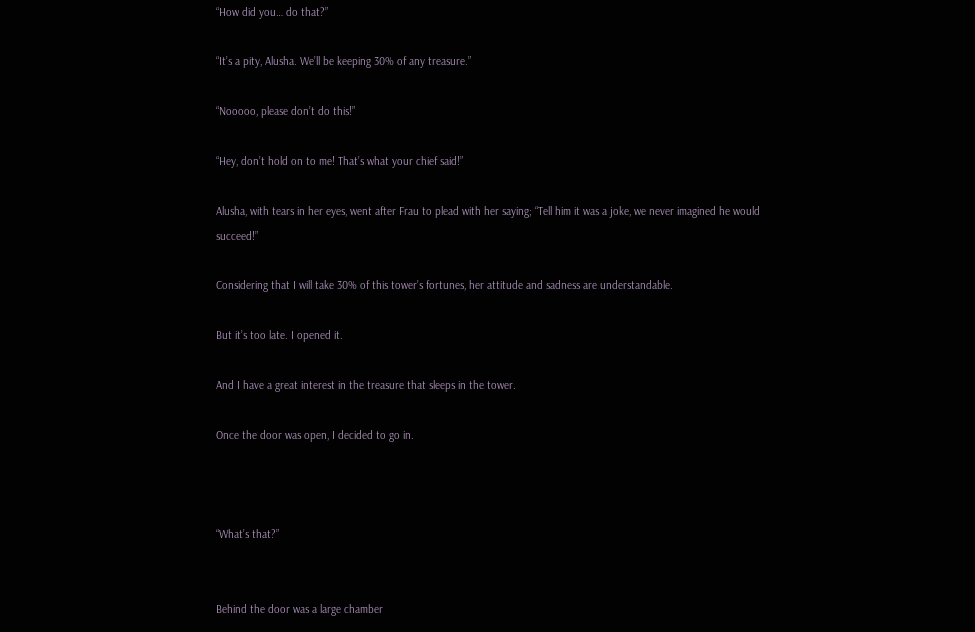“How did you… do that?”

“It’s a pity, Alusha. We’ll be keeping 30% of any treasure.”

“Nooooo, please don’t do this!”

“Hey, don’t hold on to me! That’s what your chief said!”

Alusha, with tears in her eyes, went after Frau to plead with her saying; “Tell him it was a joke, we never imagined he would succeed!”

Considering that I will take 30% of this tower’s fortunes, her attitude and sadness are understandable.

But it’s too late. I opened it.

And I have a great interest in the treasure that sleeps in the tower.

Once the door was open, I decided to go in.



“What’s that?”


Behind the door was a large chamber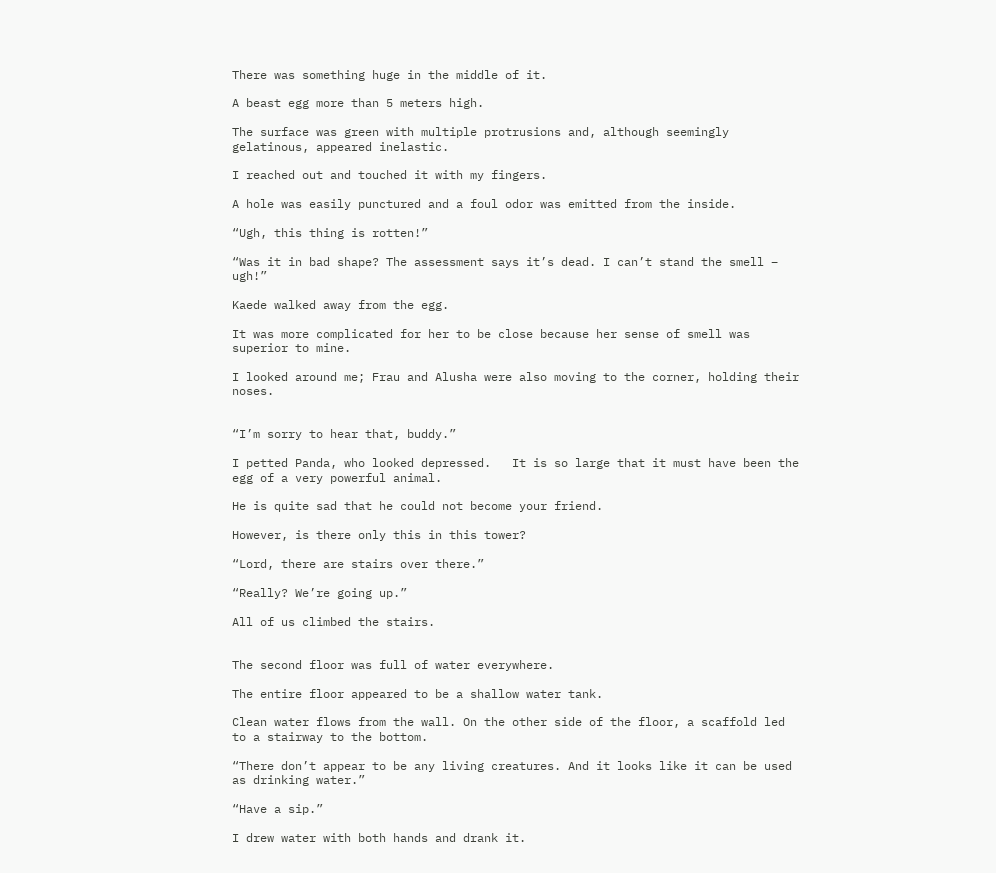There was something huge in the middle of it.

A beast egg more than 5 meters high.

The surface was green with multiple protrusions and, although seemingly gelatinous, appeared inelastic.

I reached out and touched it with my fingers.

A hole was easily punctured and a foul odor was emitted from the inside.

“Ugh, this thing is rotten!”

“Was it in bad shape? The assessment says it’s dead. I can’t stand the smell – ugh!”

Kaede walked away from the egg.

It was more complicated for her to be close because her sense of smell was superior to mine.

I looked around me; Frau and Alusha were also moving to the corner, holding their noses.


“I’m sorry to hear that, buddy.”

I petted Panda, who looked depressed.   It is so large that it must have been the egg of a very powerful animal.

He is quite sad that he could not become your friend.

However, is there only this in this tower?

“Lord, there are stairs over there.”

“Really? We’re going up.”

All of us climbed the stairs.


The second floor was full of water everywhere.

The entire floor appeared to be a shallow water tank.

Clean water flows from the wall. On the other side of the floor, a scaffold led to a stairway to the bottom.

“There don’t appear to be any living creatures. And it looks like it can be used as drinking water.”

“Have a sip.”

I drew water with both hands and drank it.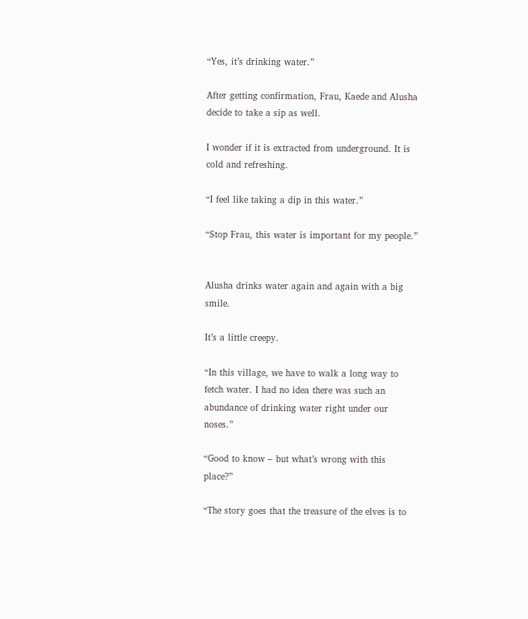“Yes, it’s drinking water.”

After getting confirmation, Frau, Kaede and Alusha decide to take a sip as well.

I wonder if it is extracted from underground. It is cold and refreshing.

“I feel like taking a dip in this water.”

“Stop Frau, this water is important for my people.”


Alusha drinks water again and again with a big smile.

It’s a little creepy.

“In this village, we have to walk a long way to fetch water. I had no idea there was such an abundance of drinking water right under our noses.”

“Good to know – but what’s wrong with this place?”

“The story goes that the treasure of the elves is to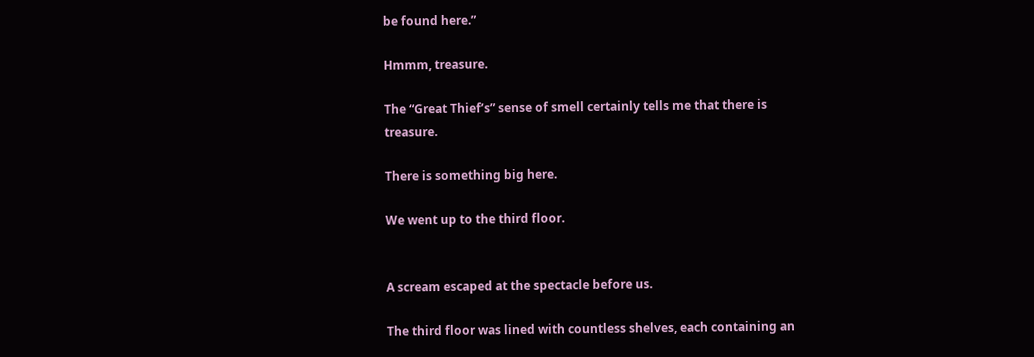be found here.”

Hmmm, treasure.

The “Great Thief’s” sense of smell certainly tells me that there is treasure.

There is something big here.

We went up to the third floor.


A scream escaped at the spectacle before us.

The third floor was lined with countless shelves, each containing an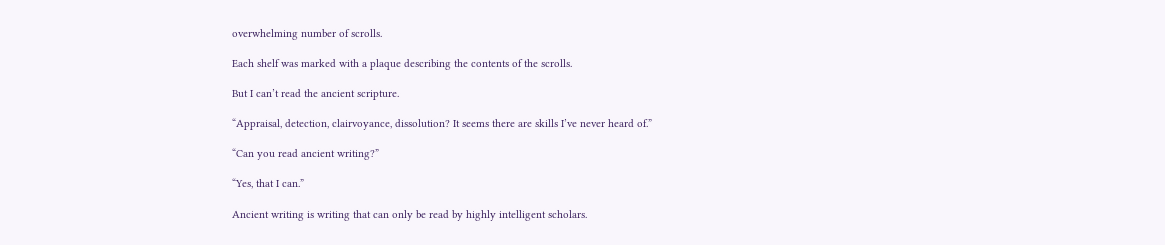overwhelming number of scrolls.

Each shelf was marked with a plaque describing the contents of the scrolls.

But I can’t read the ancient scripture.

“Appraisal, detection, clairvoyance, dissolution? It seems there are skills I’ve never heard of.”

“Can you read ancient writing?”

“Yes, that I can.”

Ancient writing is writing that can only be read by highly intelligent scholars.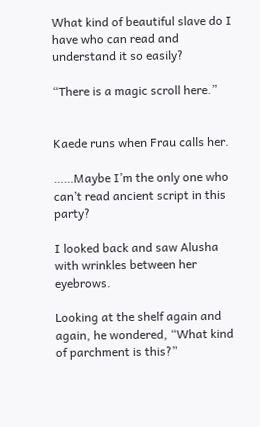What kind of beautiful slave do I have who can read and understand it so easily?

“There is a magic scroll here.”


Kaede runs when Frau calls her.

……Maybe I’m the only one who can’t read ancient script in this party?

I looked back and saw Alusha with wrinkles between her eyebrows.

Looking at the shelf again and again, he wondered, “What kind of parchment is this?”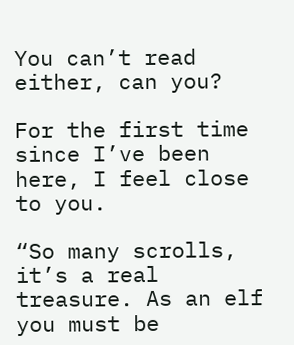You can’t read either, can you?

For the first time since I’ve been here, I feel close to you.

“So many scrolls, it’s a real treasure. As an elf you must be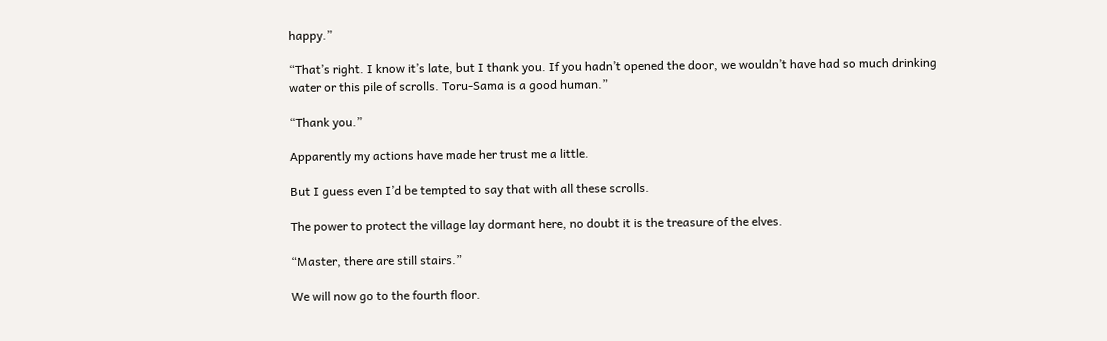happy.”

“That’s right. I know it’s late, but I thank you. If you hadn’t opened the door, we wouldn’t have had so much drinking water or this pile of scrolls. Toru-Sama is a good human.”

“Thank you.”

Apparently my actions have made her trust me a little.

But I guess even I’d be tempted to say that with all these scrolls.

The power to protect the village lay dormant here, no doubt it is the treasure of the elves.

“Master, there are still stairs.”

We will now go to the fourth floor.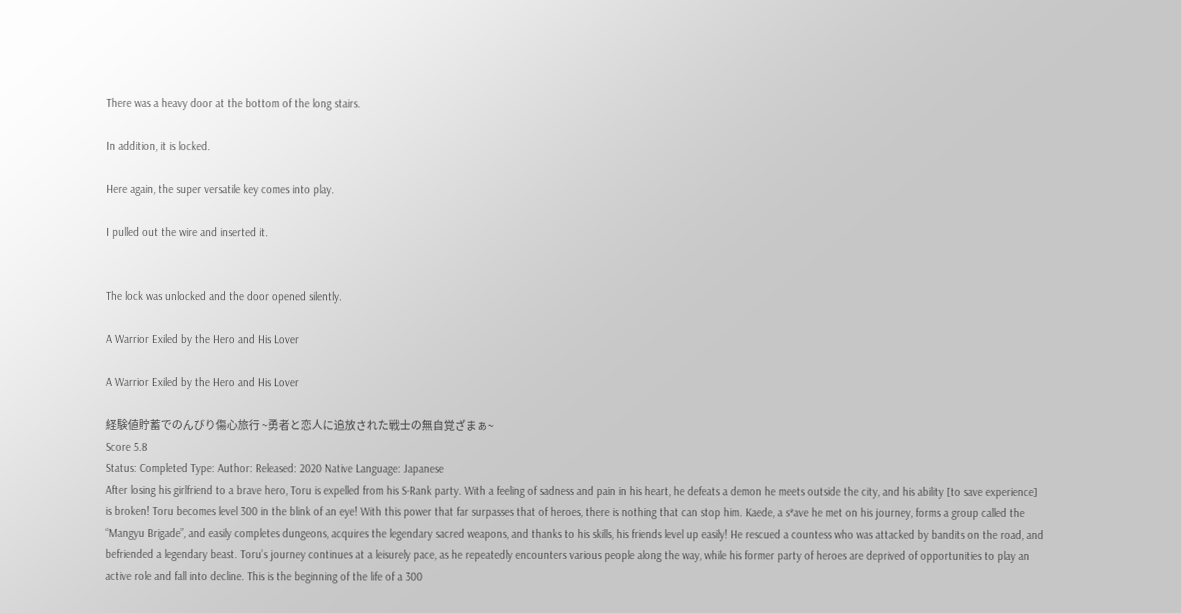There was a heavy door at the bottom of the long stairs.

In addition, it is locked.

Here again, the super versatile key comes into play.

I pulled out the wire and inserted it.


The lock was unlocked and the door opened silently.

A Warrior Exiled by the Hero and His Lover

A Warrior Exiled by the Hero and His Lover

経験値貯蓄でのんびり傷心旅行 ~勇者と恋人に追放された戦士の無自覚ざまぁ~
Score 5.8
Status: Completed Type: Author: Released: 2020 Native Language: Japanese
After losing his girlfriend to a brave hero, Toru is expelled from his S-Rank party. With a feeling of sadness and pain in his heart, he defeats a demon he meets outside the city, and his ability [to save experience] is broken! Toru becomes level 300 in the blink of an eye! With this power that far surpasses that of heroes, there is nothing that can stop him. Kaede, a s*ave he met on his journey, forms a group called the “Mangyu Brigade”, and easily completes dungeons, acquires the legendary sacred weapons, and thanks to his skills, his friends level up easily! He rescued a countess who was attacked by bandits on the road, and befriended a legendary beast. Toru’s journey continues at a leisurely pace, as he repeatedly encounters various people along the way, while his former party of heroes are deprived of opportunities to play an active role and fall into decline. This is the beginning of the life of a 300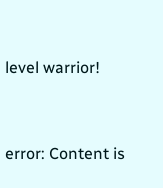level warrior!


error: Content is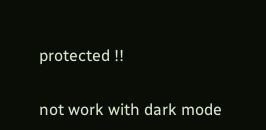protected !!


not work with dark mode